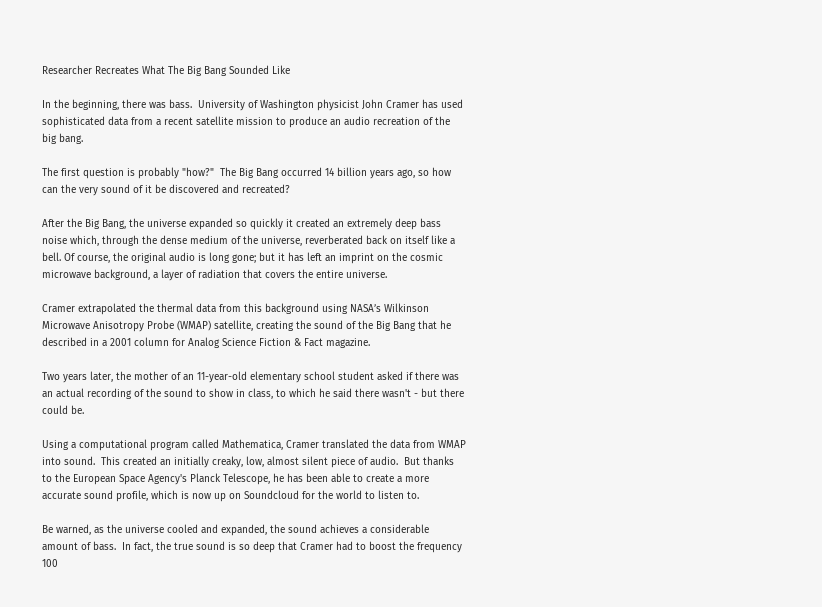Researcher Recreates What The Big Bang Sounded Like

In the beginning, there was bass.  University of Washington physicist John Cramer has used sophisticated data from a recent satellite mission to produce an audio recreation of the big bang.

The first question is probably "how?"  The Big Bang occurred 14 billion years ago, so how can the very sound of it be discovered and recreated?

After the Big Bang, the universe expanded so quickly it created an extremely deep bass noise which, through the dense medium of the universe, reverberated back on itself like a bell. Of course, the original audio is long gone; but it has left an imprint on the cosmic microwave background, a layer of radiation that covers the entire universe.

Cramer extrapolated the thermal data from this background using NASA’s Wilkinson Microwave Anisotropy Probe (WMAP) satellite, creating the sound of the Big Bang that he described in a 2001 column for Analog Science Fiction & Fact magazine.

Two years later, the mother of an 11-year-old elementary school student asked if there was an actual recording of the sound to show in class, to which he said there wasn't - but there could be.

Using a computational program called Mathematica, Cramer translated the data from WMAP into sound.  This created an initially creaky, low, almost silent piece of audio.  But thanks to the European Space Agency's Planck Telescope, he has been able to create a more accurate sound profile, which is now up on Soundcloud for the world to listen to.

Be warned, as the universe cooled and expanded, the sound achieves a considerable amount of bass.  In fact, the true sound is so deep that Cramer had to boost the frequency 100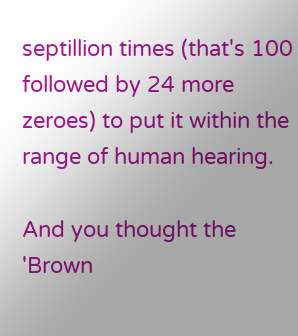septillion times (that's 100 followed by 24 more zeroes) to put it within the range of human hearing.

And you thought the 'Brown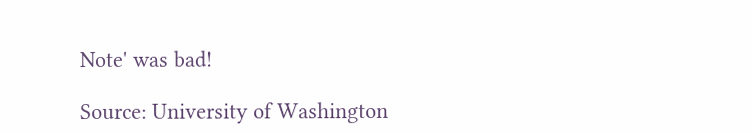Note' was bad!

Source: University of Washington